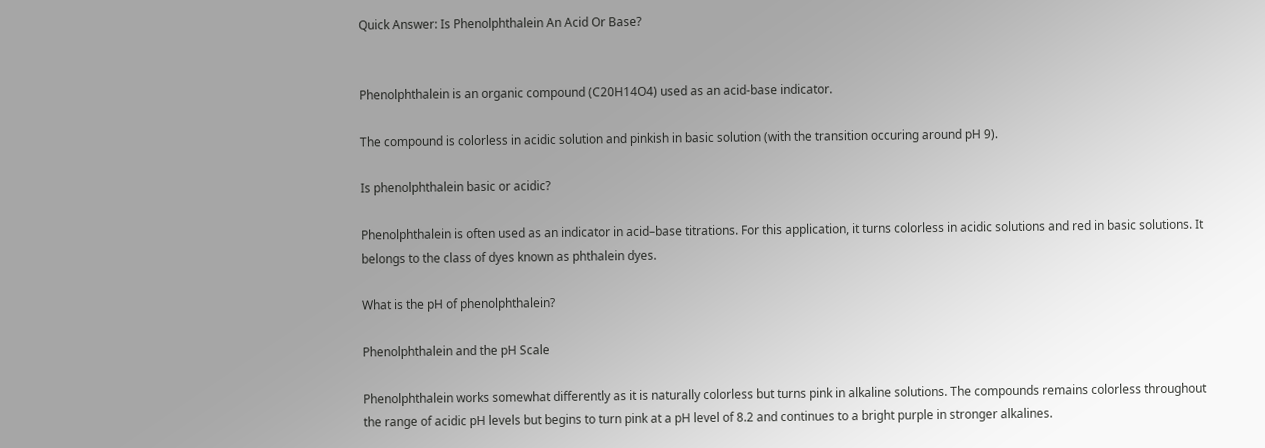Quick Answer: Is Phenolphthalein An Acid Or Base?


Phenolphthalein is an organic compound (C20H14O4) used as an acid-base indicator.

The compound is colorless in acidic solution and pinkish in basic solution (with the transition occuring around pH 9).

Is phenolphthalein basic or acidic?

Phenolphthalein is often used as an indicator in acid–base titrations. For this application, it turns colorless in acidic solutions and red in basic solutions. It belongs to the class of dyes known as phthalein dyes.

What is the pH of phenolphthalein?

Phenolphthalein and the pH Scale

Phenolphthalein works somewhat differently as it is naturally colorless but turns pink in alkaline solutions. The compounds remains colorless throughout the range of acidic pH levels but begins to turn pink at a pH level of 8.2 and continues to a bright purple in stronger alkalines.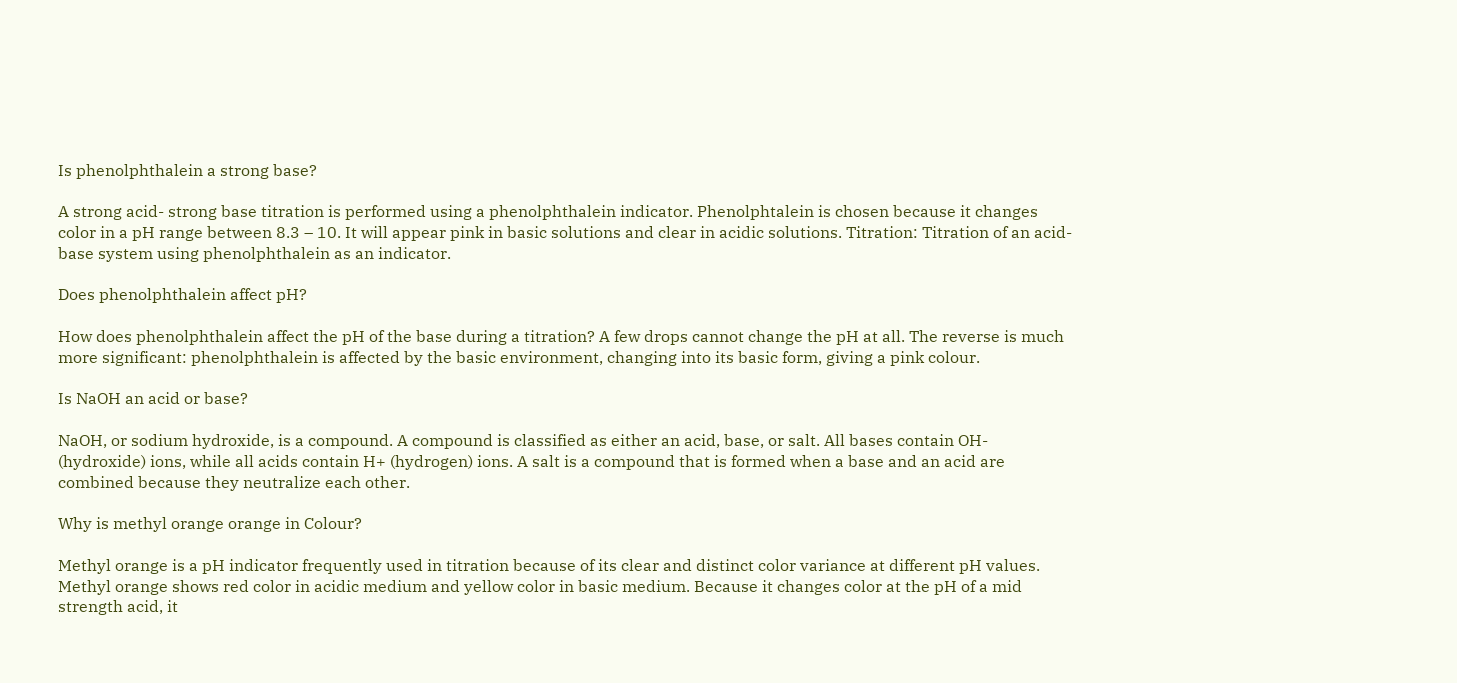Is phenolphthalein a strong base?

A strong acid- strong base titration is performed using a phenolphthalein indicator. Phenolphtalein is chosen because it changes color in a pH range between 8.3 – 10. It will appear pink in basic solutions and clear in acidic solutions. Titration: Titration of an acid-base system using phenolphthalein as an indicator.

Does phenolphthalein affect pH?

How does phenolphthalein affect the pH of the base during a titration? A few drops cannot change the pH at all. The reverse is much more significant: phenolphthalein is affected by the basic environment, changing into its basic form, giving a pink colour.

Is NaOH an acid or base?

NaOH, or sodium hydroxide, is a compound. A compound is classified as either an acid, base, or salt. All bases contain OH- (hydroxide) ions, while all acids contain H+ (hydrogen) ions. A salt is a compound that is formed when a base and an acid are combined because they neutralize each other.

Why is methyl orange orange in Colour?

Methyl orange is a pH indicator frequently used in titration because of its clear and distinct color variance at different pH values. Methyl orange shows red color in acidic medium and yellow color in basic medium. Because it changes color at the pH of a mid strength acid, it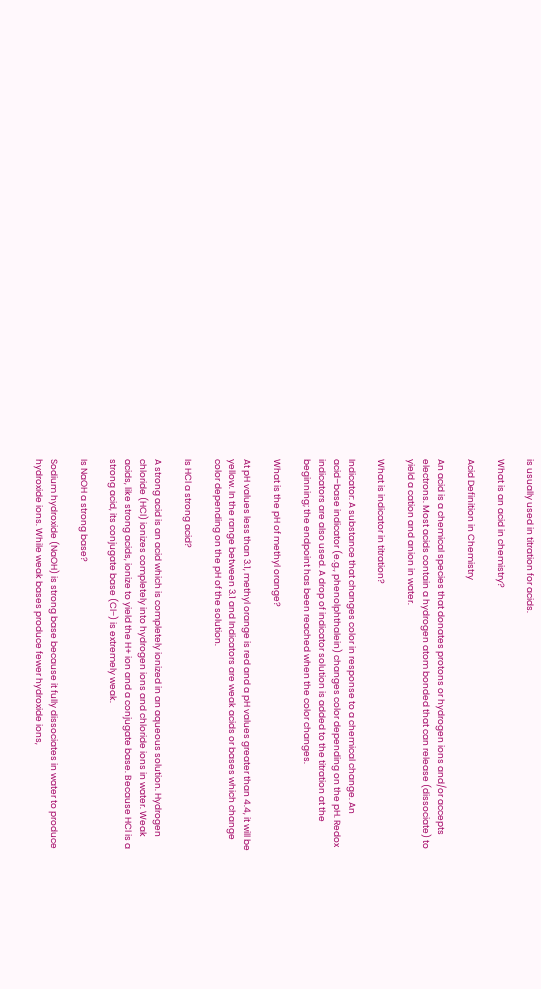is usually used in titration for acids.

What is an acid in chemistry?

Acid Definition in Chemistry

An acid is a chemical species that donates protons or hydrogen ions and/or accepts electrons. Most acids contain a hydrogen atom bonded that can release (dissociate) to yield a cation and anion in water.

What is indicator in titration?

Indicator: A substance that changes color in response to a chemical change. An acid–base indicator (e.g., phenolphthalein) changes color depending on the pH. Redox indicators are also used. A drop of indicator solution is added to the titration at the beginning; the endpoint has been reached when the color changes.

What is the pH of methyl orange?

At pH values less than 3.1, methyl orange is red and a pH values greater than 4.4, it will be yellow. In the range between 3.1 and Indicators are weak acids or bases which change color depending on the pH of the solution.

Is HCl a strong acid?

A strong acid is an acid which is completely ionized in an aqueous solution. Hydrogen chloride (HCl) ionizes completely into hydrogen ions and chloride ions in water. Weak acids, like strong acids, ionize to yield the H+ ion and a conjugate base. Because HCl is a strong acid, its conjugate base (Cl−) is extremely weak.

Is NaOH a strong base?

Sodium hydroxide (NaOH) is strong base because it fully dissociates in water to produce hydroxide ions. While weak bases produce fewer hydroxide ions,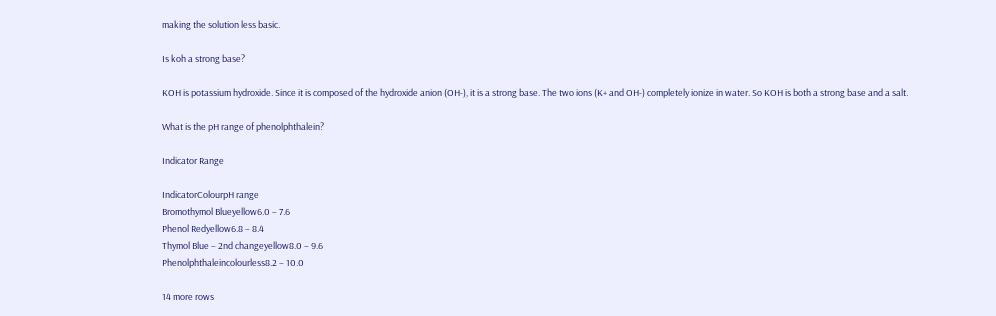making the solution less basic.

Is koh a strong base?

KOH is potassium hydroxide. Since it is composed of the hydroxide anion (OH-), it is a strong base. The two ions (K+ and OH-) completely ionize in water. So KOH is both a strong base and a salt.

What is the pH range of phenolphthalein?

Indicator Range

IndicatorColourpH range
Bromothymol Blueyellow6.0 – 7.6
Phenol Redyellow6.8 – 8.4
Thymol Blue – 2nd changeyellow8.0 – 9.6
Phenolphthaleincolourless8.2 – 10.0

14 more rows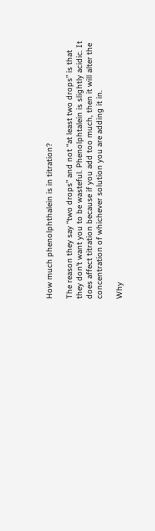How much phenolphthalein is in titration?

The reason they say “two drops” and not “at least two drops” is that they don’t want you to be wasteful. Phenolphtalein is slightly acidic. It does affect titration because if you add too much, then it will alter the concentration of whichever solution you are adding it in.

Why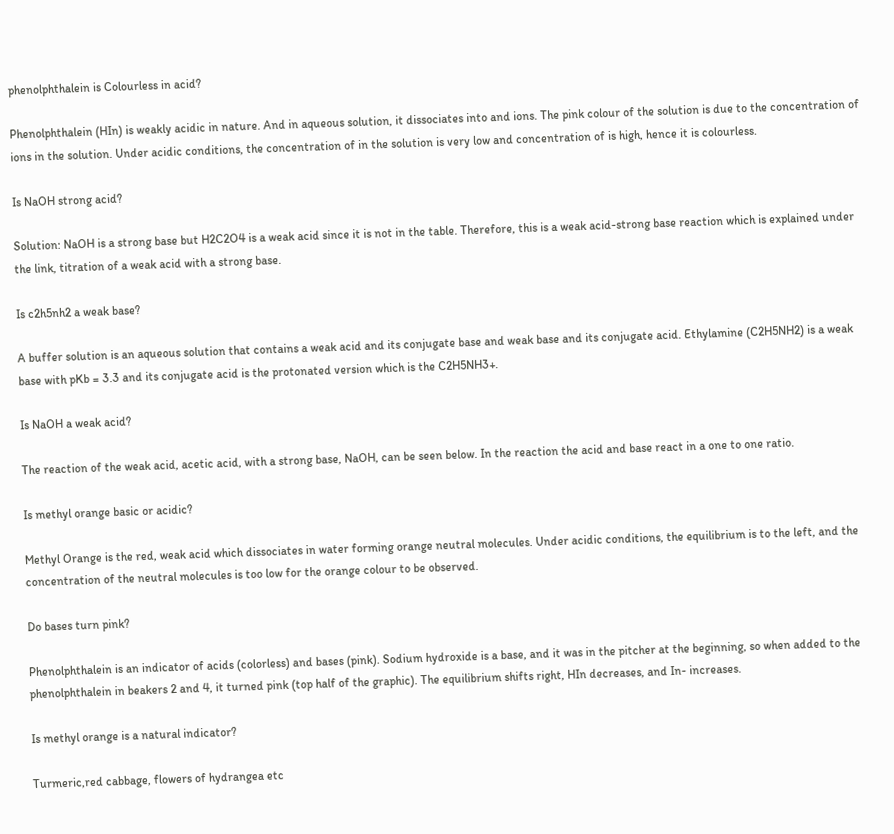phenolphthalein is Colourless in acid?

Phenolphthalein (HIn) is weakly acidic in nature. And in aqueous solution, it dissociates into and ions. The pink colour of the solution is due to the concentration of ions in the solution. Under acidic conditions, the concentration of in the solution is very low and concentration of is high, hence it is colourless.

Is NaOH strong acid?

Solution: NaOH is a strong base but H2C2O4 is a weak acid since it is not in the table. Therefore, this is a weak acid-strong base reaction which is explained under the link, titration of a weak acid with a strong base.

Is c2h5nh2 a weak base?

A buffer solution is an aqueous solution that contains a weak acid and its conjugate base and weak base and its conjugate acid. Ethylamine (C2H5NH2) is a weak base with pKb = 3.3 and its conjugate acid is the protonated version which is the C2H5NH3+.

Is NaOH a weak acid?

The reaction of the weak acid, acetic acid, with a strong base, NaOH, can be seen below. In the reaction the acid and base react in a one to one ratio.

Is methyl orange basic or acidic?

Methyl Orange is the red, weak acid which dissociates in water forming orange neutral molecules. Under acidic conditions, the equilibrium is to the left, and the concentration of the neutral molecules is too low for the orange colour to be observed.

Do bases turn pink?

Phenolphthalein is an indicator of acids (colorless) and bases (pink). Sodium hydroxide is a base, and it was in the pitcher at the beginning, so when added to the phenolphthalein in beakers 2 and 4, it turned pink (top half of the graphic). The equilibrium shifts right, HIn decreases, and In- increases.

Is methyl orange is a natural indicator?

Turmeric,red cabbage, flowers of hydrangea etc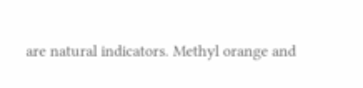are natural indicators. Methyl orange and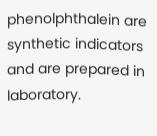phenolphthalein are synthetic indicators and are prepared in laboratory.